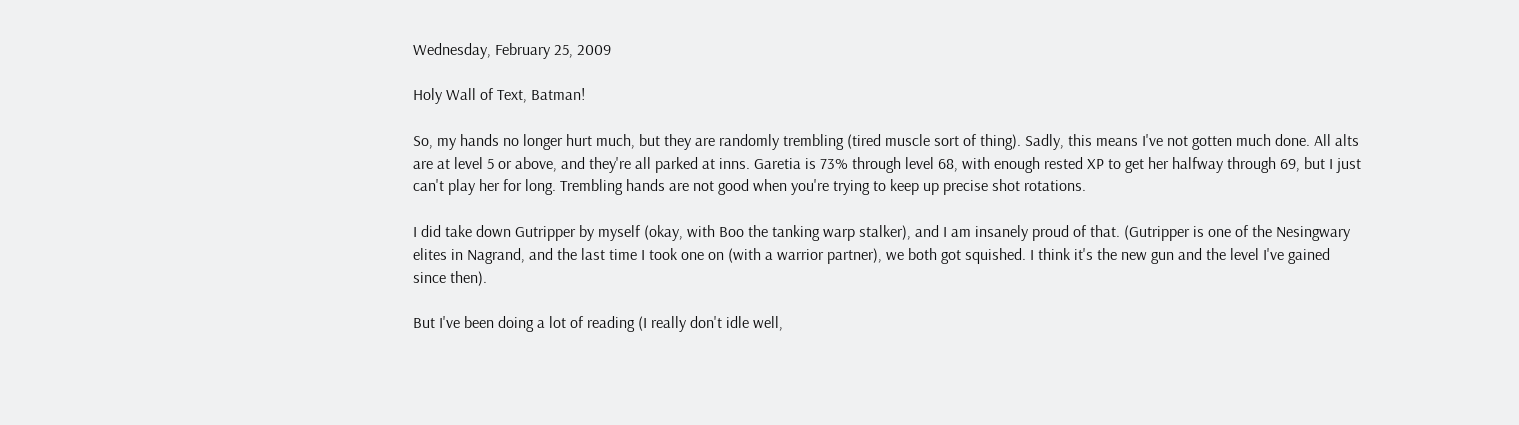Wednesday, February 25, 2009

Holy Wall of Text, Batman!

So, my hands no longer hurt much, but they are randomly trembling (tired muscle sort of thing). Sadly, this means I've not gotten much done. All alts are at level 5 or above, and they're all parked at inns. Garetia is 73% through level 68, with enough rested XP to get her halfway through 69, but I just can't play her for long. Trembling hands are not good when you're trying to keep up precise shot rotations.

I did take down Gutripper by myself (okay, with Boo the tanking warp stalker), and I am insanely proud of that. (Gutripper is one of the Nesingwary elites in Nagrand, and the last time I took one on (with a warrior partner), we both got squished. I think it's the new gun and the level I've gained since then).

But I've been doing a lot of reading (I really don't idle well,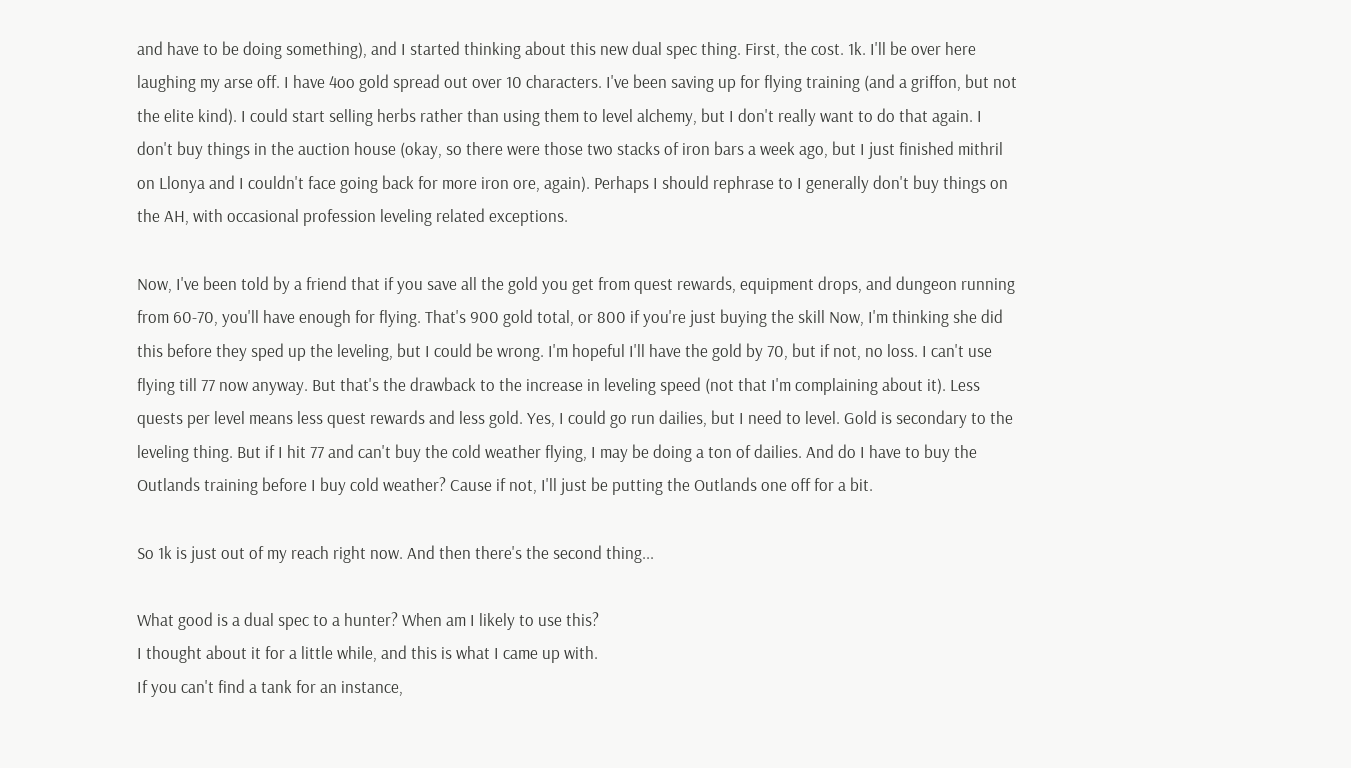and have to be doing something), and I started thinking about this new dual spec thing. First, the cost. 1k. I'll be over here laughing my arse off. I have 4oo gold spread out over 10 characters. I've been saving up for flying training (and a griffon, but not the elite kind). I could start selling herbs rather than using them to level alchemy, but I don't really want to do that again. I don't buy things in the auction house (okay, so there were those two stacks of iron bars a week ago, but I just finished mithril on Llonya and I couldn't face going back for more iron ore, again). Perhaps I should rephrase to I generally don't buy things on the AH, with occasional profession leveling related exceptions.

Now, I've been told by a friend that if you save all the gold you get from quest rewards, equipment drops, and dungeon running from 60-70, you'll have enough for flying. That's 900 gold total, or 800 if you're just buying the skill Now, I'm thinking she did this before they sped up the leveling, but I could be wrong. I'm hopeful I'll have the gold by 70, but if not, no loss. I can't use flying till 77 now anyway. But that's the drawback to the increase in leveling speed (not that I'm complaining about it). Less quests per level means less quest rewards and less gold. Yes, I could go run dailies, but I need to level. Gold is secondary to the leveling thing. But if I hit 77 and can't buy the cold weather flying, I may be doing a ton of dailies. And do I have to buy the Outlands training before I buy cold weather? Cause if not, I'll just be putting the Outlands one off for a bit.

So 1k is just out of my reach right now. And then there's the second thing...

What good is a dual spec to a hunter? When am I likely to use this?
I thought about it for a little while, and this is what I came up with.
If you can't find a tank for an instance,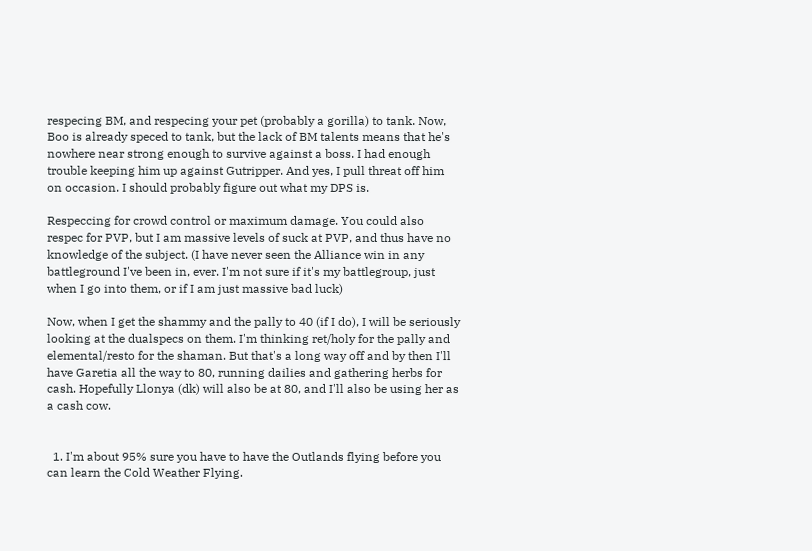respecing BM, and respecing your pet (probably a gorilla) to tank. Now, Boo is already speced to tank, but the lack of BM talents means that he's nowhere near strong enough to survive against a boss. I had enough trouble keeping him up against Gutripper. And yes, I pull threat off him on occasion. I should probably figure out what my DPS is.

Respeccing for crowd control or maximum damage. You could also respec for PVP, but I am massive levels of suck at PVP, and thus have no knowledge of the subject. (I have never seen the Alliance win in any battleground I've been in, ever. I'm not sure if it's my battlegroup, just when I go into them, or if I am just massive bad luck)

Now, when I get the shammy and the pally to 40 (if I do), I will be seriously looking at the dualspecs on them. I'm thinking ret/holy for the pally and elemental/resto for the shaman. But that's a long way off and by then I'll have Garetia all the way to 80, running dailies and gathering herbs for cash. Hopefully Llonya (dk) will also be at 80, and I'll also be using her as a cash cow.


  1. I'm about 95% sure you have to have the Outlands flying before you can learn the Cold Weather Flying.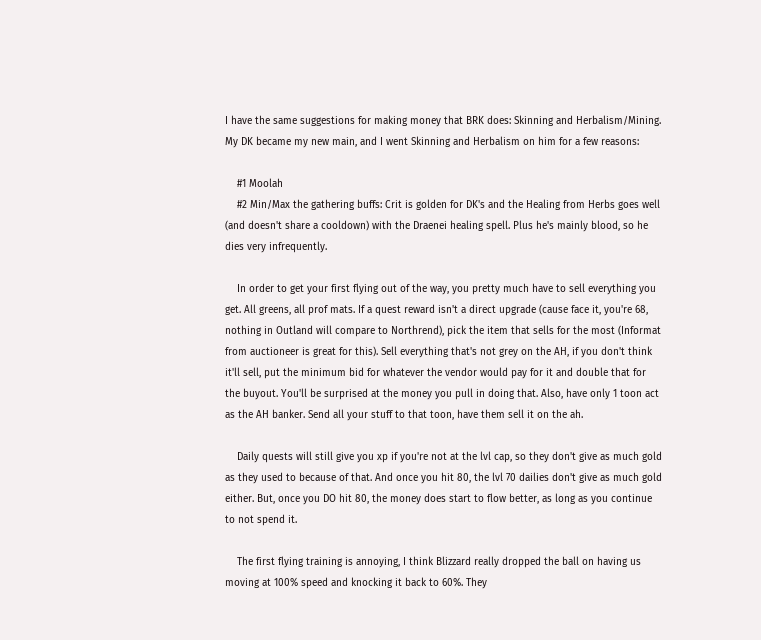I have the same suggestions for making money that BRK does: Skinning and Herbalism/Mining. My DK became my new main, and I went Skinning and Herbalism on him for a few reasons:

    #1 Moolah
    #2 Min/Max the gathering buffs: Crit is golden for DK's and the Healing from Herbs goes well (and doesn't share a cooldown) with the Draenei healing spell. Plus he's mainly blood, so he dies very infrequently.

    In order to get your first flying out of the way, you pretty much have to sell everything you get. All greens, all prof mats. If a quest reward isn't a direct upgrade (cause face it, you're 68, nothing in Outland will compare to Northrend), pick the item that sells for the most (Informat from auctioneer is great for this). Sell everything that's not grey on the AH, if you don't think it'll sell, put the minimum bid for whatever the vendor would pay for it and double that for the buyout. You'll be surprised at the money you pull in doing that. Also, have only 1 toon act as the AH banker. Send all your stuff to that toon, have them sell it on the ah.

    Daily quests will still give you xp if you're not at the lvl cap, so they don't give as much gold as they used to because of that. And once you hit 80, the lvl 70 dailies don't give as much gold either. But, once you DO hit 80, the money does start to flow better, as long as you continue to not spend it.

    The first flying training is annoying, I think Blizzard really dropped the ball on having us moving at 100% speed and knocking it back to 60%. They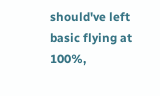should've left basic flying at 100%,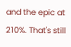and the epic at 210%. That's still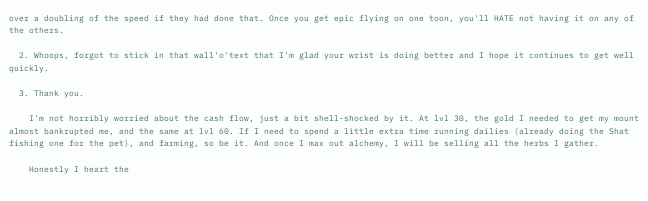over a doubling of the speed if they had done that. Once you get epic flying on one toon, you'll HATE not having it on any of the others.

  2. Whoops, forgot to stick in that wall'o'text that I'm glad your wrist is doing better and I hope it continues to get well quickly.

  3. Thank you.

    I'm not horribly worried about the cash flow, just a bit shell-shocked by it. At lvl 30, the gold I needed to get my mount almost bankrupted me, and the same at lvl 60. If I need to spend a little extra time running dailies (already doing the Shat fishing one for the pet), and farming, so be it. And once I max out alchemy, I will be selling all the herbs I gather.

    Honestly I heart the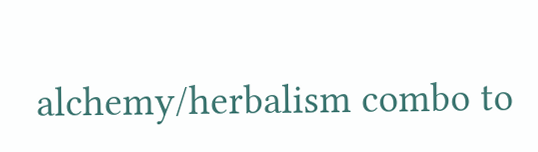alchemy/herbalism combo to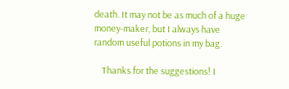death. It may not be as much of a huge money-maker, but I always have random useful potions in my bag.

    Thanks for the suggestions! I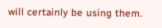will certainly be using them.